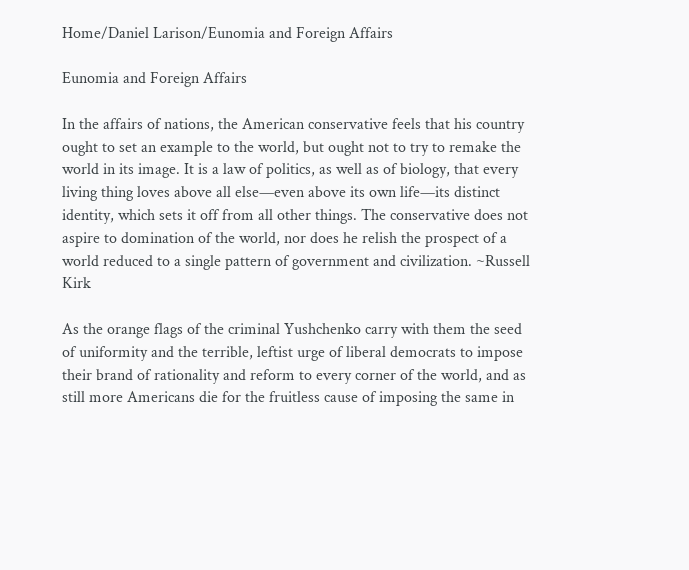Home/Daniel Larison/Eunomia and Foreign Affairs

Eunomia and Foreign Affairs

In the affairs of nations, the American conservative feels that his country ought to set an example to the world, but ought not to try to remake the world in its image. It is a law of politics, as well as of biology, that every living thing loves above all else—even above its own life—its distinct identity, which sets it off from all other things. The conservative does not aspire to domination of the world, nor does he relish the prospect of a world reduced to a single pattern of government and civilization. ~Russell Kirk

As the orange flags of the criminal Yushchenko carry with them the seed of uniformity and the terrible, leftist urge of liberal democrats to impose their brand of rationality and reform to every corner of the world, and as still more Americans die for the fruitless cause of imposing the same in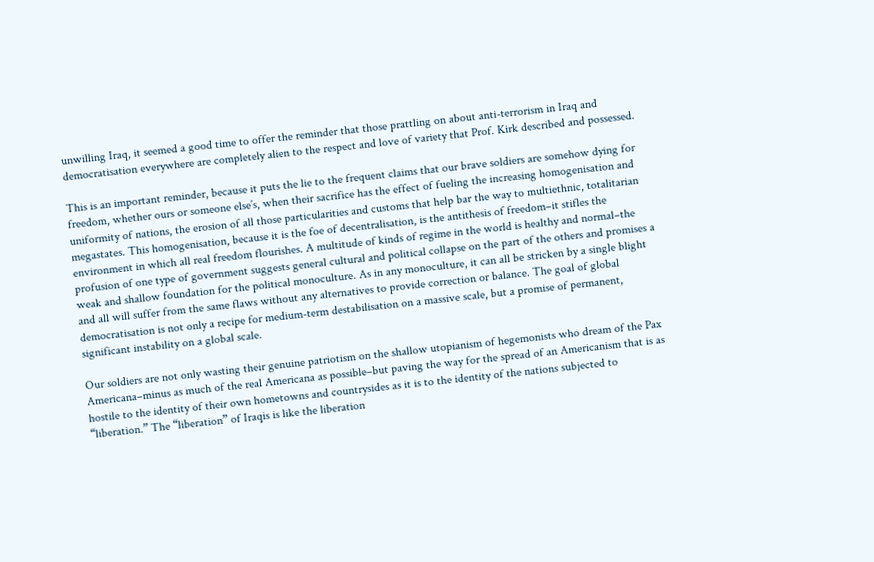unwilling Iraq, it seemed a good time to offer the reminder that those prattling on about anti-terrorism in Iraq and democratisation everywhere are completely alien to the respect and love of variety that Prof. Kirk described and possessed.

This is an important reminder, because it puts the lie to the frequent claims that our brave soldiers are somehow dying for freedom, whether ours or someone else’s, when their sacrifice has the effect of fueling the increasing homogenisation and uniformity of nations, the erosion of all those particularities and customs that help bar the way to multiethnic, totalitarian megastates. This homogenisation, because it is the foe of decentralisation, is the antithesis of freedom–it stifles the environment in which all real freedom flourishes. A multitude of kinds of regime in the world is healthy and normal–the profusion of one type of government suggests general cultural and political collapse on the part of the others and promises a weak and shallow foundation for the political monoculture. As in any monoculture, it can all be stricken by a single blight and all will suffer from the same flaws without any alternatives to provide correction or balance. The goal of global democratisation is not only a recipe for medium-term destabilisation on a massive scale, but a promise of permanent, significant instability on a global scale.

Our soldiers are not only wasting their genuine patriotism on the shallow utopianism of hegemonists who dream of the Pax Americana–minus as much of the real Americana as possible–but paving the way for the spread of an Americanism that is as hostile to the identity of their own hometowns and countrysides as it is to the identity of the nations subjected to “liberation.” The “liberation” of Iraqis is like the liberation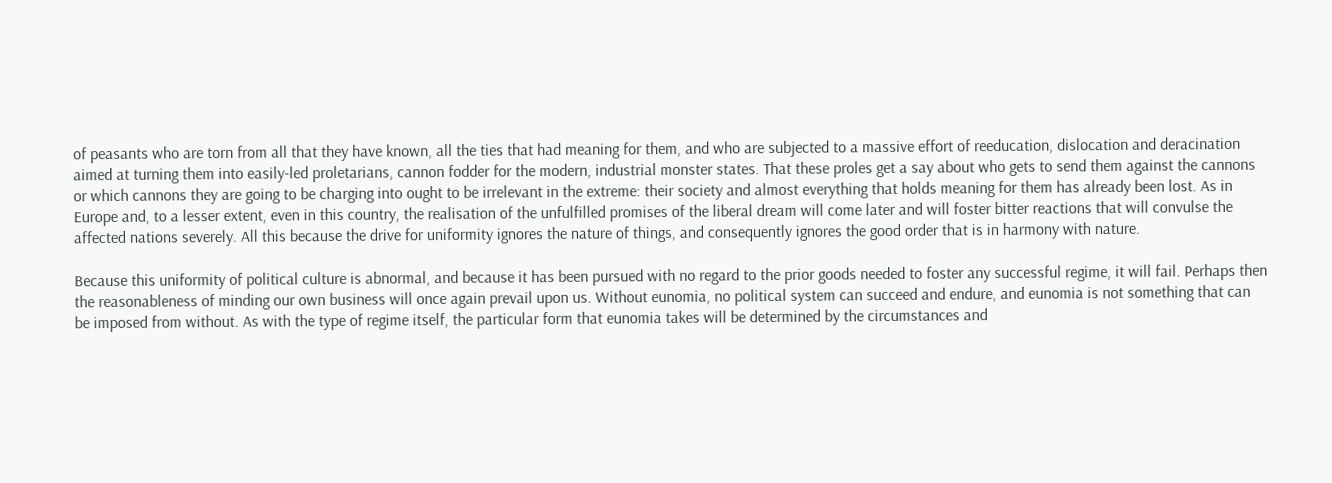of peasants who are torn from all that they have known, all the ties that had meaning for them, and who are subjected to a massive effort of reeducation, dislocation and deracination aimed at turning them into easily-led proletarians, cannon fodder for the modern, industrial monster states. That these proles get a say about who gets to send them against the cannons or which cannons they are going to be charging into ought to be irrelevant in the extreme: their society and almost everything that holds meaning for them has already been lost. As in Europe and, to a lesser extent, even in this country, the realisation of the unfulfilled promises of the liberal dream will come later and will foster bitter reactions that will convulse the affected nations severely. All this because the drive for uniformity ignores the nature of things, and consequently ignores the good order that is in harmony with nature.

Because this uniformity of political culture is abnormal, and because it has been pursued with no regard to the prior goods needed to foster any successful regime, it will fail. Perhaps then the reasonableness of minding our own business will once again prevail upon us. Without eunomia, no political system can succeed and endure, and eunomia is not something that can be imposed from without. As with the type of regime itself, the particular form that eunomia takes will be determined by the circumstances and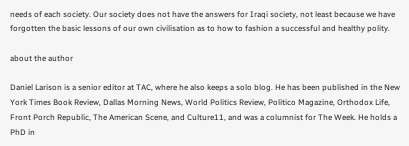needs of each society. Our society does not have the answers for Iraqi society, not least because we have forgotten the basic lessons of our own civilisation as to how to fashion a successful and healthy polity.

about the author

Daniel Larison is a senior editor at TAC, where he also keeps a solo blog. He has been published in the New York Times Book Review, Dallas Morning News, World Politics Review, Politico Magazine, Orthodox Life, Front Porch Republic, The American Scene, and Culture11, and was a columnist for The Week. He holds a PhD in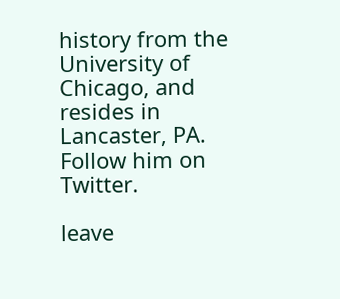history from the University of Chicago, and resides in Lancaster, PA. Follow him on Twitter.

leave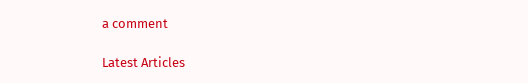a comment

Latest Articles